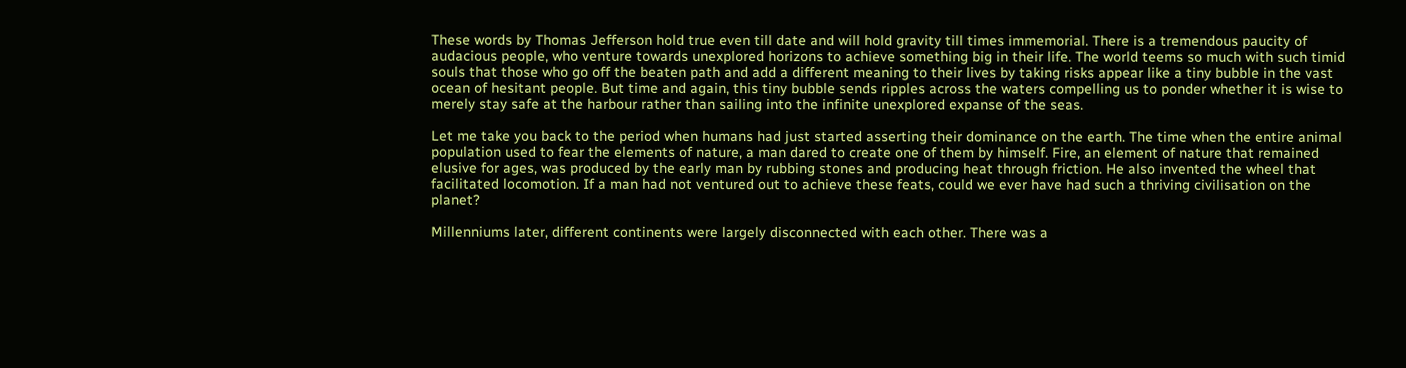These words by Thomas Jefferson hold true even till date and will hold gravity till times immemorial. There is a tremendous paucity of audacious people, who venture towards unexplored horizons to achieve something big in their life. The world teems so much with such timid souls that those who go off the beaten path and add a different meaning to their lives by taking risks appear like a tiny bubble in the vast ocean of hesitant people. But time and again, this tiny bubble sends ripples across the waters compelling us to ponder whether it is wise to merely stay safe at the harbour rather than sailing into the infinite unexplored expanse of the seas.

Let me take you back to the period when humans had just started asserting their dominance on the earth. The time when the entire animal population used to fear the elements of nature, a man dared to create one of them by himself. Fire, an element of nature that remained elusive for ages, was produced by the early man by rubbing stones and producing heat through friction. He also invented the wheel that facilitated locomotion. If a man had not ventured out to achieve these feats, could we ever have had such a thriving civilisation on the planet?

Millenniums later, different continents were largely disconnected with each other. There was a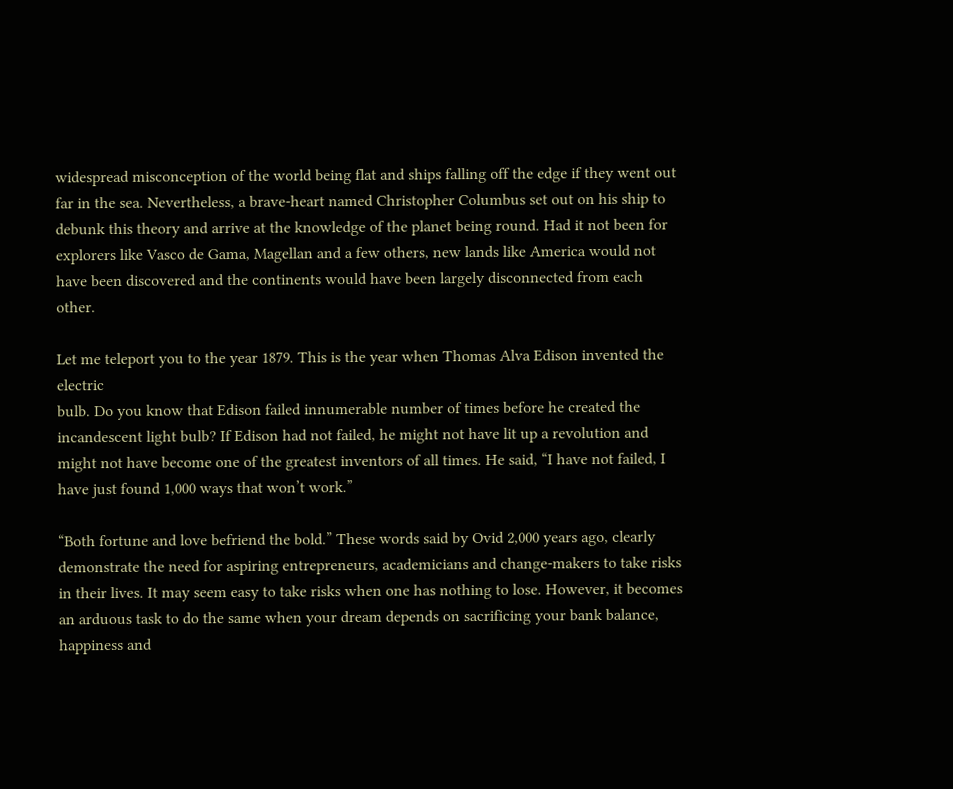widespread misconception of the world being flat and ships falling off the edge if they went out far in the sea. Nevertheless, a brave-heart named Christopher Columbus set out on his ship to debunk this theory and arrive at the knowledge of the planet being round. Had it not been for explorers like Vasco de Gama, Magellan and a few others, new lands like America would not have been discovered and the continents would have been largely disconnected from each other.

Let me teleport you to the year 1879. This is the year when Thomas Alva Edison invented the electric
bulb. Do you know that Edison failed innumerable number of times before he created the incandescent light bulb? If Edison had not failed, he might not have lit up a revolution and might not have become one of the greatest inventors of all times. He said, “I have not failed, I have just found 1,000 ways that won’t work.”

“Both fortune and love befriend the bold.” These words said by Ovid 2,000 years ago, clearly demonstrate the need for aspiring entrepreneurs, academicians and change-makers to take risks in their lives. It may seem easy to take risks when one has nothing to lose. However, it becomes an arduous task to do the same when your dream depends on sacrificing your bank balance, happiness and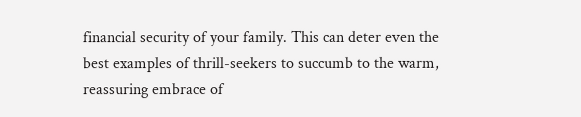financial security of your family. This can deter even the best examples of thrill-seekers to succumb to the warm, reassuring embrace of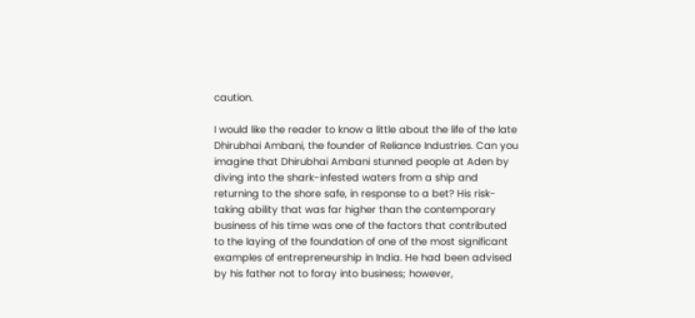caution.

I would like the reader to know a little about the life of the late Dhirubhai Ambani, the founder of Reliance Industries. Can you imagine that Dhirubhai Ambani stunned people at Aden by diving into the shark-infested waters from a ship and returning to the shore safe, in response to a bet? His risk-taking ability that was far higher than the contemporary business of his time was one of the factors that contributed to the laying of the foundation of one of the most significant examples of entrepreneurship in India. He had been advised by his father not to foray into business; however,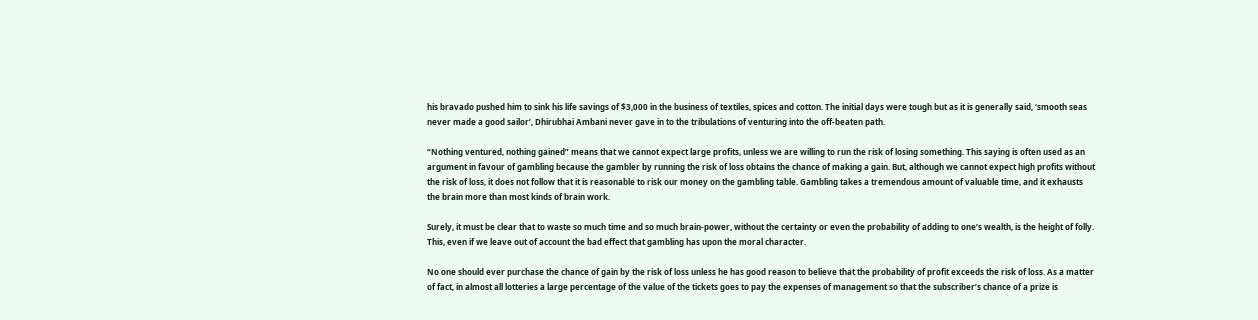his bravado pushed him to sink his life savings of $3,000 in the business of textiles, spices and cotton. The initial days were tough but as it is generally said, ‘smooth seas never made a good sailor’, Dhirubhai Ambani never gave in to the tribulations of venturing into the off-beaten path.

“Nothing ventured, nothing gained” means that we cannot expect large profits, unless we are willing to run the risk of losing something. This saying is often used as an argument in favour of gambling because the gambler by running the risk of loss obtains the chance of making a gain. But, although we cannot expect high profits without the risk of loss, it does not follow that it is reasonable to risk our money on the gambling table. Gambling takes a tremendous amount of valuable time, and it exhausts the brain more than most kinds of brain work.

Surely, it must be clear that to waste so much time and so much brain-power, without the certainty or even the probability of adding to one’s wealth, is the height of folly. This, even if we leave out of account the bad effect that gambling has upon the moral character.

No one should ever purchase the chance of gain by the risk of loss unless he has good reason to believe that the probability of profit exceeds the risk of loss. As a matter of fact, in almost all lotteries a large percentage of the value of the tickets goes to pay the expenses of management so that the subscriber’s chance of a prize is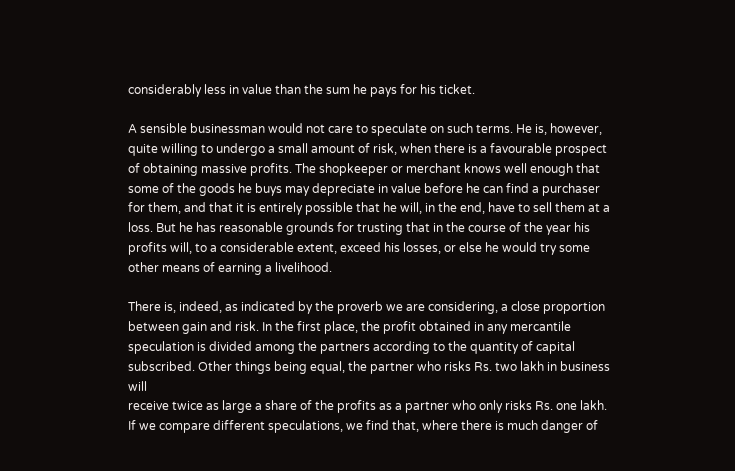considerably less in value than the sum he pays for his ticket.

A sensible businessman would not care to speculate on such terms. He is, however, quite willing to undergo a small amount of risk, when there is a favourable prospect of obtaining massive profits. The shopkeeper or merchant knows well enough that some of the goods he buys may depreciate in value before he can find a purchaser for them, and that it is entirely possible that he will, in the end, have to sell them at a loss. But he has reasonable grounds for trusting that in the course of the year his profits will, to a considerable extent, exceed his losses, or else he would try some other means of earning a livelihood.

There is, indeed, as indicated by the proverb we are considering, a close proportion between gain and risk. In the first place, the profit obtained in any mercantile speculation is divided among the partners according to the quantity of capital subscribed. Other things being equal, the partner who risks Rs. two lakh in business will
receive twice as large a share of the profits as a partner who only risks Rs. one lakh. If we compare different speculations, we find that, where there is much danger of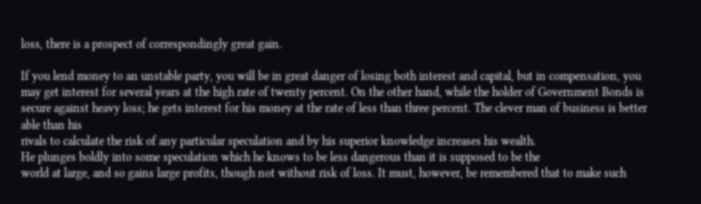loss, there is a prospect of correspondingly great gain.

If you lend money to an unstable party, you will be in great danger of losing both interest and capital, but in compensation, you may get interest for several years at the high rate of twenty percent. On the other hand, while the holder of Government Bonds is secure against heavy loss; he gets interest for his money at the rate of less than three percent. The clever man of business is better able than his
rivals to calculate the risk of any particular speculation and by his superior knowledge increases his wealth.
He plunges boldly into some speculation which he knows to be less dangerous than it is supposed to be the
world at large, and so gains large profits, though not without risk of loss. It must, however, be remembered that to make such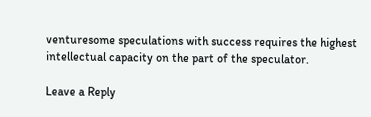venturesome speculations with success requires the highest intellectual capacity on the part of the speculator.

Leave a Reply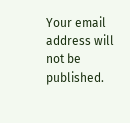Your email address will not be published.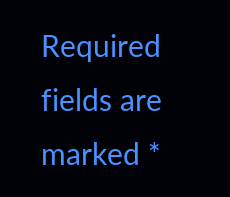Required fields are marked *